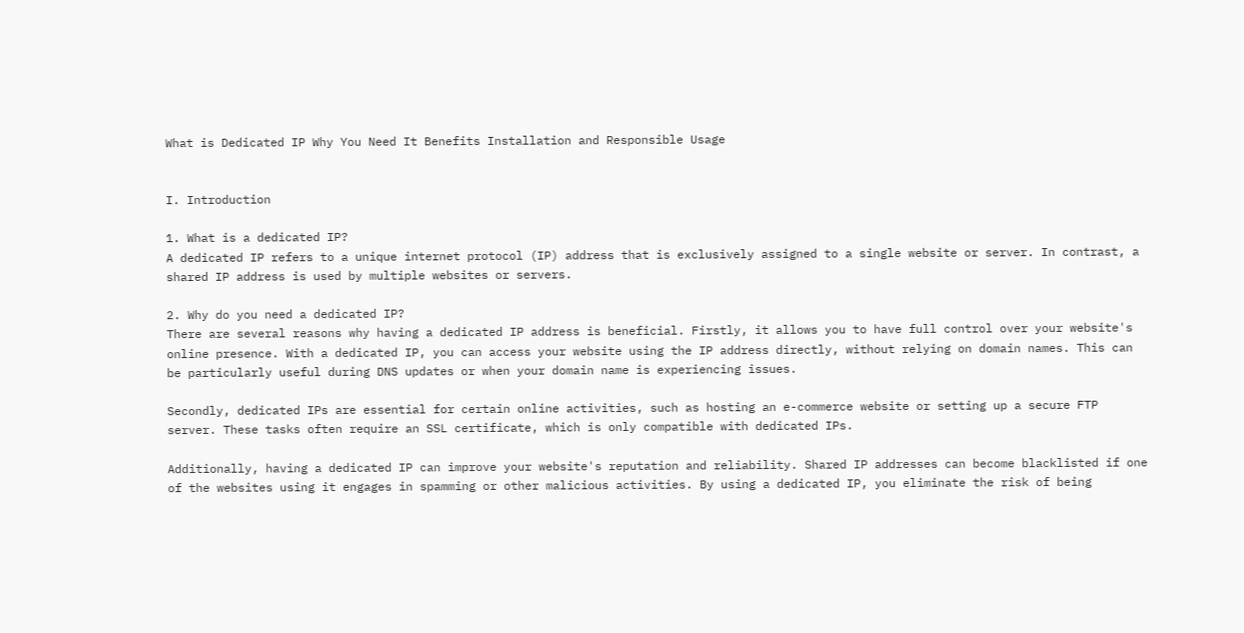What is Dedicated IP Why You Need It Benefits Installation and Responsible Usage


I. Introduction

1. What is a dedicated IP?
A dedicated IP refers to a unique internet protocol (IP) address that is exclusively assigned to a single website or server. In contrast, a shared IP address is used by multiple websites or servers.

2. Why do you need a dedicated IP?
There are several reasons why having a dedicated IP address is beneficial. Firstly, it allows you to have full control over your website's online presence. With a dedicated IP, you can access your website using the IP address directly, without relying on domain names. This can be particularly useful during DNS updates or when your domain name is experiencing issues.

Secondly, dedicated IPs are essential for certain online activities, such as hosting an e-commerce website or setting up a secure FTP server. These tasks often require an SSL certificate, which is only compatible with dedicated IPs.

Additionally, having a dedicated IP can improve your website's reputation and reliability. Shared IP addresses can become blacklisted if one of the websites using it engages in spamming or other malicious activities. By using a dedicated IP, you eliminate the risk of being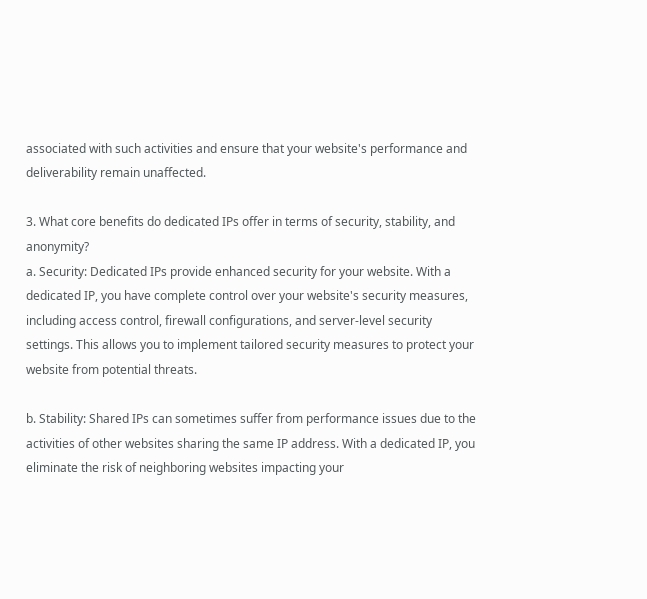associated with such activities and ensure that your website's performance and deliverability remain unaffected.

3. What core benefits do dedicated IPs offer in terms of security, stability, and anonymity?
a. Security: Dedicated IPs provide enhanced security for your website. With a dedicated IP, you have complete control over your website's security measures, including access control, firewall configurations, and server-level security settings. This allows you to implement tailored security measures to protect your website from potential threats.

b. Stability: Shared IPs can sometimes suffer from performance issues due to the activities of other websites sharing the same IP address. With a dedicated IP, you eliminate the risk of neighboring websites impacting your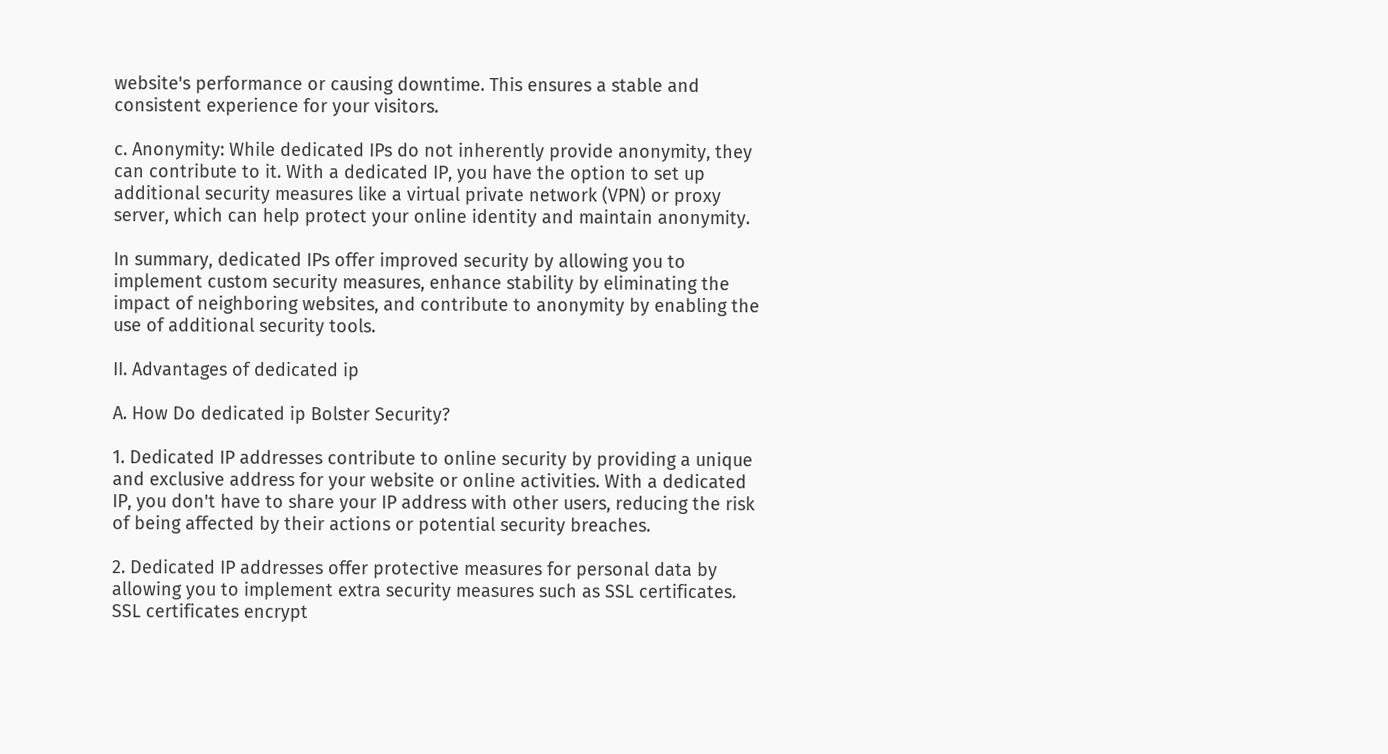website's performance or causing downtime. This ensures a stable and consistent experience for your visitors.

c. Anonymity: While dedicated IPs do not inherently provide anonymity, they can contribute to it. With a dedicated IP, you have the option to set up additional security measures like a virtual private network (VPN) or proxy server, which can help protect your online identity and maintain anonymity.

In summary, dedicated IPs offer improved security by allowing you to implement custom security measures, enhance stability by eliminating the impact of neighboring websites, and contribute to anonymity by enabling the use of additional security tools.

II. Advantages of dedicated ip

A. How Do dedicated ip Bolster Security?

1. Dedicated IP addresses contribute to online security by providing a unique and exclusive address for your website or online activities. With a dedicated IP, you don't have to share your IP address with other users, reducing the risk of being affected by their actions or potential security breaches.

2. Dedicated IP addresses offer protective measures for personal data by allowing you to implement extra security measures such as SSL certificates. SSL certificates encrypt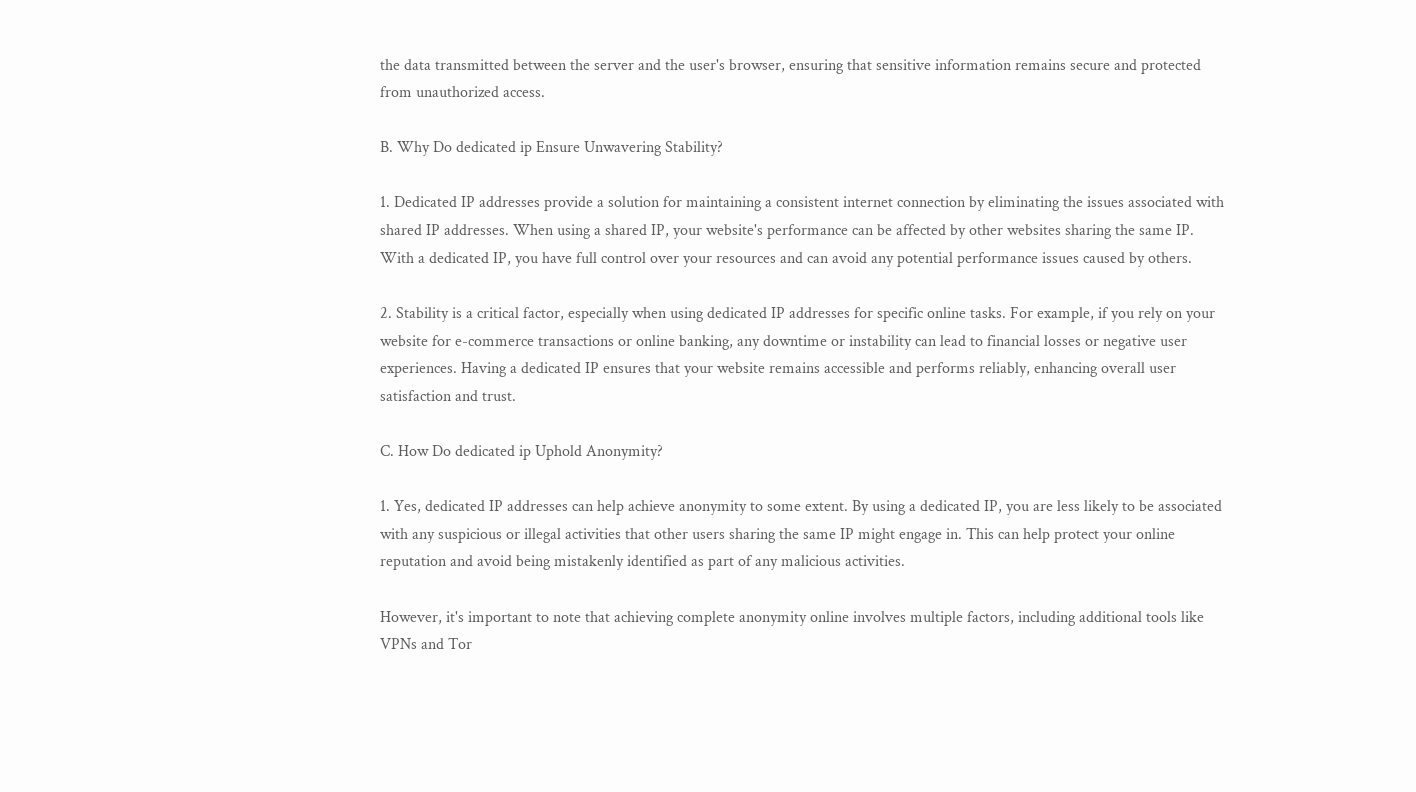the data transmitted between the server and the user's browser, ensuring that sensitive information remains secure and protected from unauthorized access.

B. Why Do dedicated ip Ensure Unwavering Stability?

1. Dedicated IP addresses provide a solution for maintaining a consistent internet connection by eliminating the issues associated with shared IP addresses. When using a shared IP, your website's performance can be affected by other websites sharing the same IP. With a dedicated IP, you have full control over your resources and can avoid any potential performance issues caused by others.

2. Stability is a critical factor, especially when using dedicated IP addresses for specific online tasks. For example, if you rely on your website for e-commerce transactions or online banking, any downtime or instability can lead to financial losses or negative user experiences. Having a dedicated IP ensures that your website remains accessible and performs reliably, enhancing overall user satisfaction and trust.

C. How Do dedicated ip Uphold Anonymity?

1. Yes, dedicated IP addresses can help achieve anonymity to some extent. By using a dedicated IP, you are less likely to be associated with any suspicious or illegal activities that other users sharing the same IP might engage in. This can help protect your online reputation and avoid being mistakenly identified as part of any malicious activities.

However, it's important to note that achieving complete anonymity online involves multiple factors, including additional tools like VPNs and Tor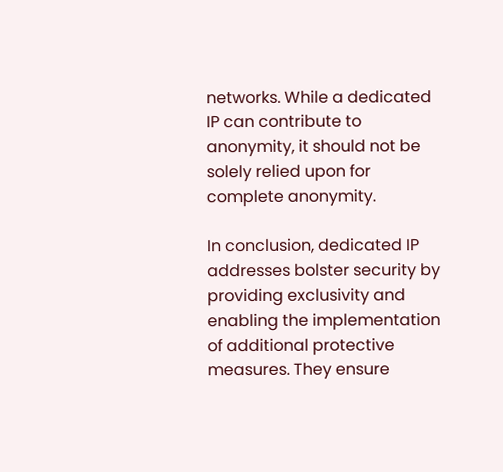networks. While a dedicated IP can contribute to anonymity, it should not be solely relied upon for complete anonymity.

In conclusion, dedicated IP addresses bolster security by providing exclusivity and enabling the implementation of additional protective measures. They ensure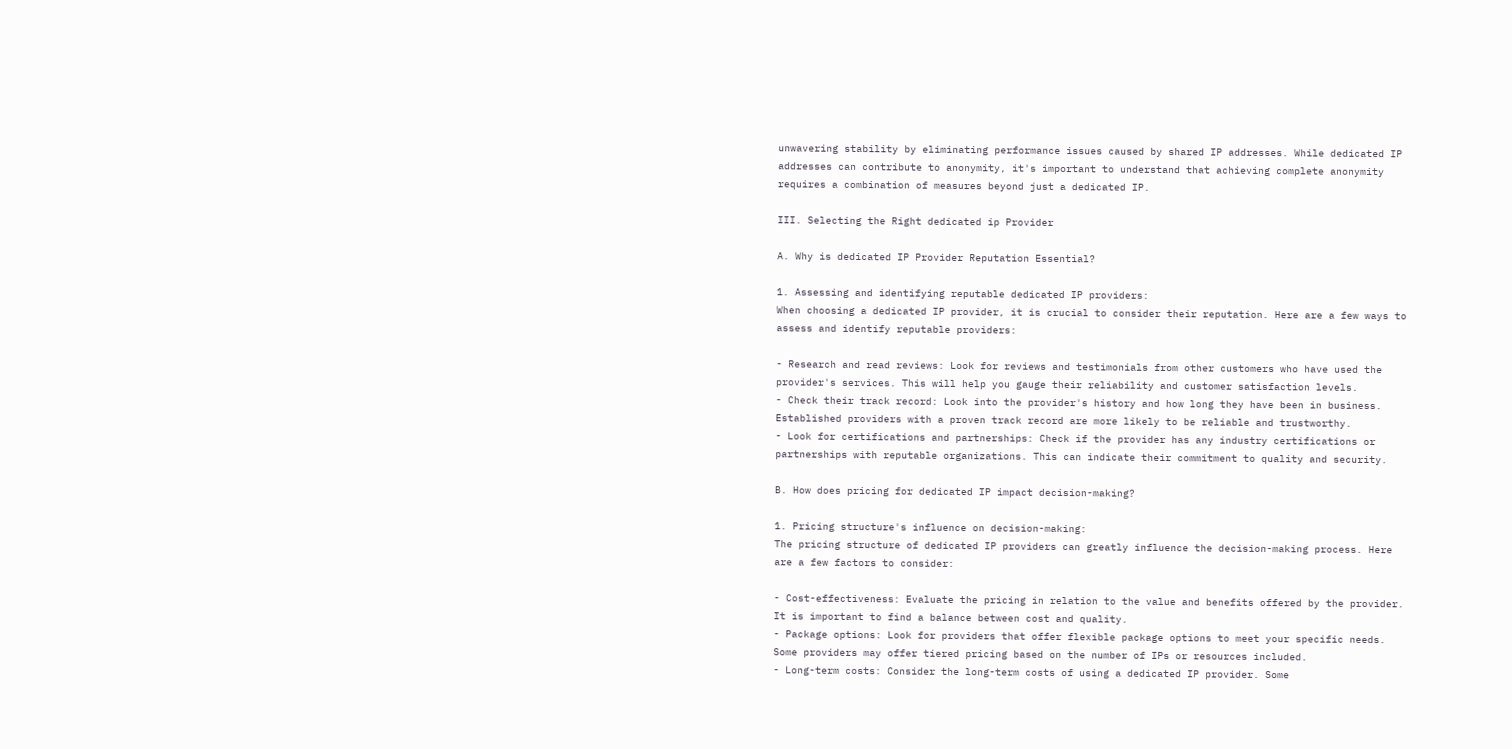unwavering stability by eliminating performance issues caused by shared IP addresses. While dedicated IP addresses can contribute to anonymity, it's important to understand that achieving complete anonymity requires a combination of measures beyond just a dedicated IP.

III. Selecting the Right dedicated ip Provider

A. Why is dedicated IP Provider Reputation Essential?

1. Assessing and identifying reputable dedicated IP providers:
When choosing a dedicated IP provider, it is crucial to consider their reputation. Here are a few ways to assess and identify reputable providers:

- Research and read reviews: Look for reviews and testimonials from other customers who have used the provider's services. This will help you gauge their reliability and customer satisfaction levels.
- Check their track record: Look into the provider's history and how long they have been in business. Established providers with a proven track record are more likely to be reliable and trustworthy.
- Look for certifications and partnerships: Check if the provider has any industry certifications or partnerships with reputable organizations. This can indicate their commitment to quality and security.

B. How does pricing for dedicated IP impact decision-making?

1. Pricing structure's influence on decision-making:
The pricing structure of dedicated IP providers can greatly influence the decision-making process. Here are a few factors to consider:

- Cost-effectiveness: Evaluate the pricing in relation to the value and benefits offered by the provider. It is important to find a balance between cost and quality.
- Package options: Look for providers that offer flexible package options to meet your specific needs. Some providers may offer tiered pricing based on the number of IPs or resources included.
- Long-term costs: Consider the long-term costs of using a dedicated IP provider. Some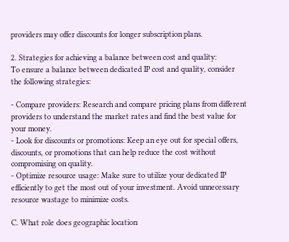providers may offer discounts for longer subscription plans.

2. Strategies for achieving a balance between cost and quality:
To ensure a balance between dedicated IP cost and quality, consider the following strategies:

- Compare providers: Research and compare pricing plans from different providers to understand the market rates and find the best value for your money.
- Look for discounts or promotions: Keep an eye out for special offers, discounts, or promotions that can help reduce the cost without compromising on quality.
- Optimize resource usage: Make sure to utilize your dedicated IP efficiently to get the most out of your investment. Avoid unnecessary resource wastage to minimize costs.

C. What role does geographic location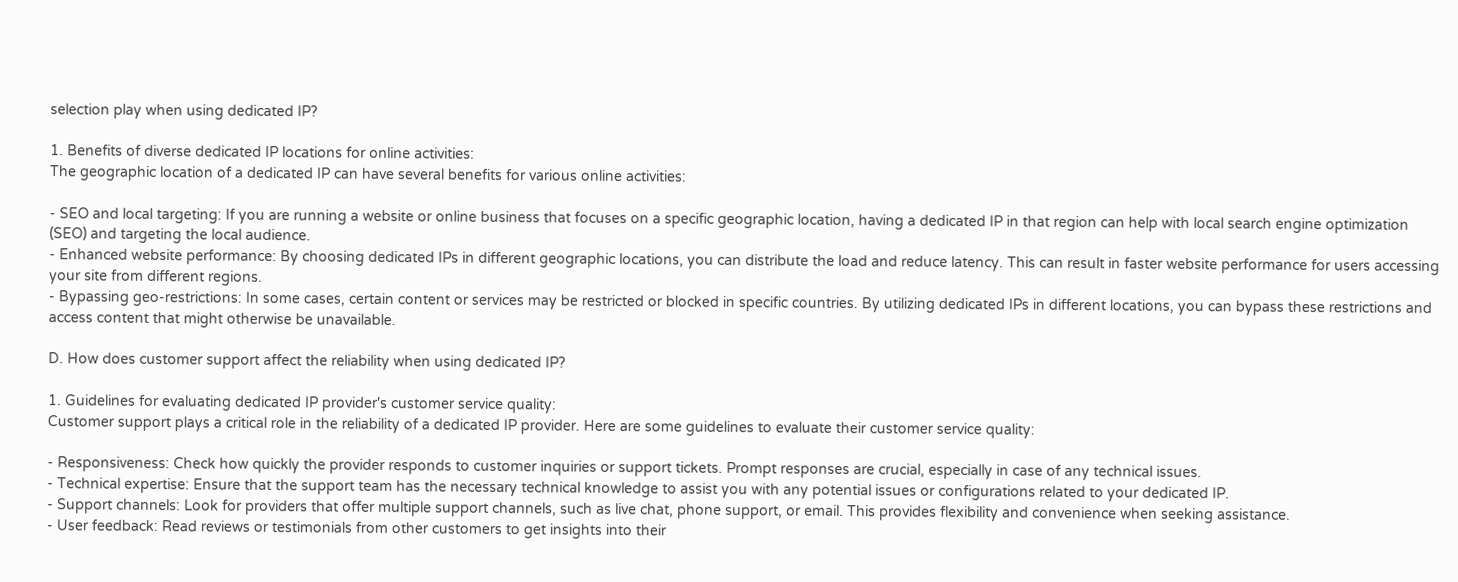selection play when using dedicated IP?

1. Benefits of diverse dedicated IP locations for online activities:
The geographic location of a dedicated IP can have several benefits for various online activities:

- SEO and local targeting: If you are running a website or online business that focuses on a specific geographic location, having a dedicated IP in that region can help with local search engine optimization (SEO) and targeting the local audience.
- Enhanced website performance: By choosing dedicated IPs in different geographic locations, you can distribute the load and reduce latency. This can result in faster website performance for users accessing your site from different regions.
- Bypassing geo-restrictions: In some cases, certain content or services may be restricted or blocked in specific countries. By utilizing dedicated IPs in different locations, you can bypass these restrictions and access content that might otherwise be unavailable.

D. How does customer support affect the reliability when using dedicated IP?

1. Guidelines for evaluating dedicated IP provider's customer service quality:
Customer support plays a critical role in the reliability of a dedicated IP provider. Here are some guidelines to evaluate their customer service quality:

- Responsiveness: Check how quickly the provider responds to customer inquiries or support tickets. Prompt responses are crucial, especially in case of any technical issues.
- Technical expertise: Ensure that the support team has the necessary technical knowledge to assist you with any potential issues or configurations related to your dedicated IP.
- Support channels: Look for providers that offer multiple support channels, such as live chat, phone support, or email. This provides flexibility and convenience when seeking assistance.
- User feedback: Read reviews or testimonials from other customers to get insights into their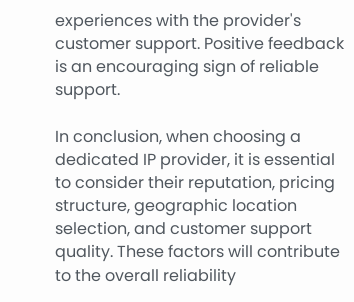experiences with the provider's customer support. Positive feedback is an encouraging sign of reliable support.

In conclusion, when choosing a dedicated IP provider, it is essential to consider their reputation, pricing structure, geographic location selection, and customer support quality. These factors will contribute to the overall reliability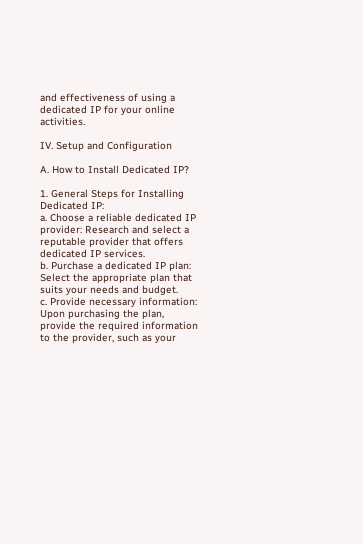and effectiveness of using a dedicated IP for your online activities.

IV. Setup and Configuration

A. How to Install Dedicated IP?

1. General Steps for Installing Dedicated IP:
a. Choose a reliable dedicated IP provider: Research and select a reputable provider that offers dedicated IP services.
b. Purchase a dedicated IP plan: Select the appropriate plan that suits your needs and budget.
c. Provide necessary information: Upon purchasing the plan, provide the required information to the provider, such as your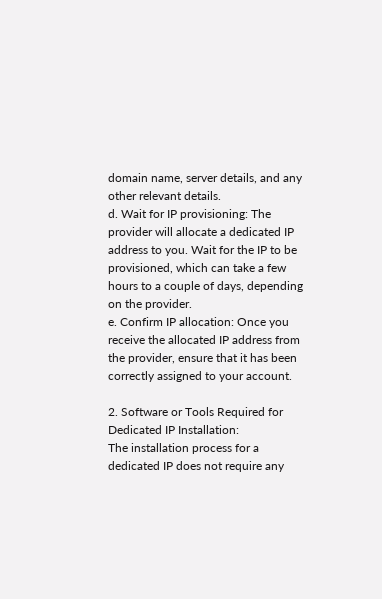domain name, server details, and any other relevant details.
d. Wait for IP provisioning: The provider will allocate a dedicated IP address to you. Wait for the IP to be provisioned, which can take a few hours to a couple of days, depending on the provider.
e. Confirm IP allocation: Once you receive the allocated IP address from the provider, ensure that it has been correctly assigned to your account.

2. Software or Tools Required for Dedicated IP Installation:
The installation process for a dedicated IP does not require any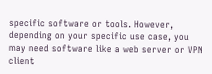specific software or tools. However, depending on your specific use case, you may need software like a web server or VPN client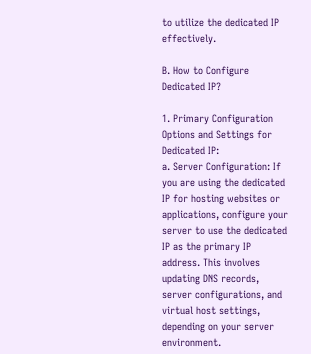to utilize the dedicated IP effectively.

B. How to Configure Dedicated IP?

1. Primary Configuration Options and Settings for Dedicated IP:
a. Server Configuration: If you are using the dedicated IP for hosting websites or applications, configure your server to use the dedicated IP as the primary IP address. This involves updating DNS records, server configurations, and virtual host settings, depending on your server environment.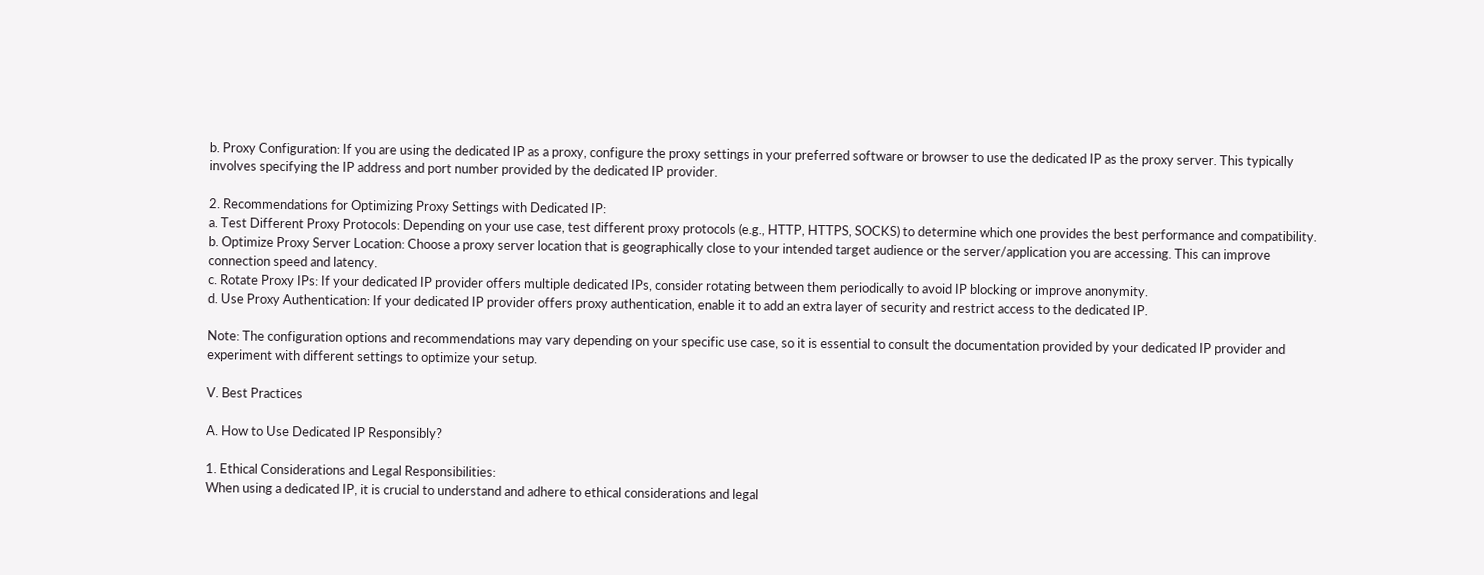b. Proxy Configuration: If you are using the dedicated IP as a proxy, configure the proxy settings in your preferred software or browser to use the dedicated IP as the proxy server. This typically involves specifying the IP address and port number provided by the dedicated IP provider.

2. Recommendations for Optimizing Proxy Settings with Dedicated IP:
a. Test Different Proxy Protocols: Depending on your use case, test different proxy protocols (e.g., HTTP, HTTPS, SOCKS) to determine which one provides the best performance and compatibility.
b. Optimize Proxy Server Location: Choose a proxy server location that is geographically close to your intended target audience or the server/application you are accessing. This can improve connection speed and latency.
c. Rotate Proxy IPs: If your dedicated IP provider offers multiple dedicated IPs, consider rotating between them periodically to avoid IP blocking or improve anonymity.
d. Use Proxy Authentication: If your dedicated IP provider offers proxy authentication, enable it to add an extra layer of security and restrict access to the dedicated IP.

Note: The configuration options and recommendations may vary depending on your specific use case, so it is essential to consult the documentation provided by your dedicated IP provider and experiment with different settings to optimize your setup.

V. Best Practices

A. How to Use Dedicated IP Responsibly?

1. Ethical Considerations and Legal Responsibilities:
When using a dedicated IP, it is crucial to understand and adhere to ethical considerations and legal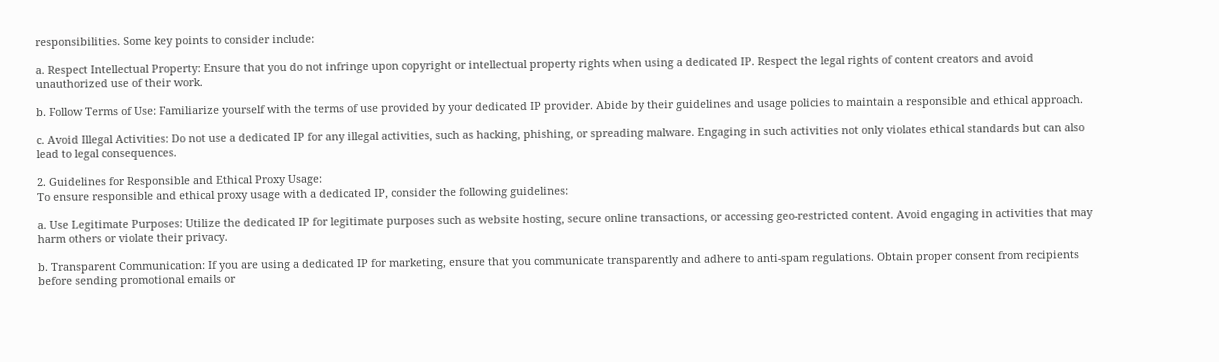responsibilities. Some key points to consider include:

a. Respect Intellectual Property: Ensure that you do not infringe upon copyright or intellectual property rights when using a dedicated IP. Respect the legal rights of content creators and avoid unauthorized use of their work.

b. Follow Terms of Use: Familiarize yourself with the terms of use provided by your dedicated IP provider. Abide by their guidelines and usage policies to maintain a responsible and ethical approach.

c. Avoid Illegal Activities: Do not use a dedicated IP for any illegal activities, such as hacking, phishing, or spreading malware. Engaging in such activities not only violates ethical standards but can also lead to legal consequences.

2. Guidelines for Responsible and Ethical Proxy Usage:
To ensure responsible and ethical proxy usage with a dedicated IP, consider the following guidelines:

a. Use Legitimate Purposes: Utilize the dedicated IP for legitimate purposes such as website hosting, secure online transactions, or accessing geo-restricted content. Avoid engaging in activities that may harm others or violate their privacy.

b. Transparent Communication: If you are using a dedicated IP for marketing, ensure that you communicate transparently and adhere to anti-spam regulations. Obtain proper consent from recipients before sending promotional emails or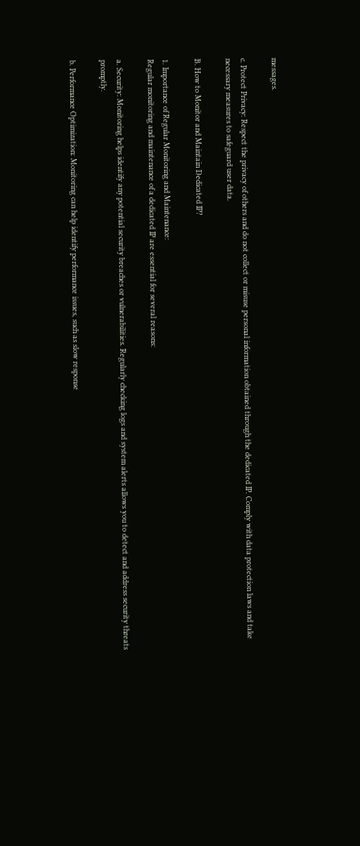messages.

c. Protect Privacy: Respect the privacy of others and do not collect or misuse personal information obtained through the dedicated IP. Comply with data protection laws and take necessary measures to safeguard user data.

B. How to Monitor and Maintain Dedicated IP?

1. Importance of Regular Monitoring and Maintenance:
Regular monitoring and maintenance of a dedicated IP are essential for several reasons:

a. Security: Monitoring helps identify any potential security breaches or vulnerabilities. Regularly checking logs and system alerts allows you to detect and address security threats promptly.

b. Performance Optimization: Monitoring can help identify performance issues, such as slow response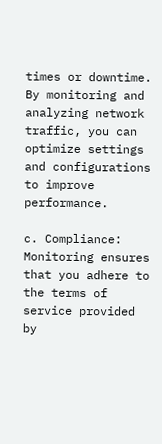times or downtime. By monitoring and analyzing network traffic, you can optimize settings and configurations to improve performance.

c. Compliance: Monitoring ensures that you adhere to the terms of service provided by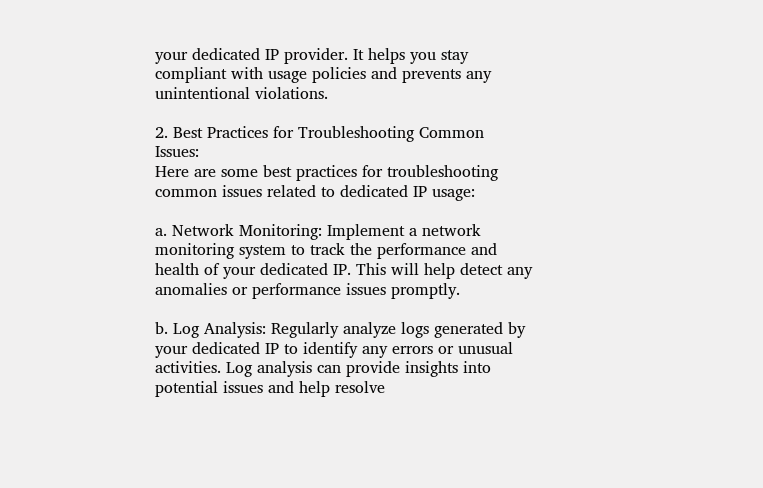your dedicated IP provider. It helps you stay compliant with usage policies and prevents any unintentional violations.

2. Best Practices for Troubleshooting Common Issues:
Here are some best practices for troubleshooting common issues related to dedicated IP usage:

a. Network Monitoring: Implement a network monitoring system to track the performance and health of your dedicated IP. This will help detect any anomalies or performance issues promptly.

b. Log Analysis: Regularly analyze logs generated by your dedicated IP to identify any errors or unusual activities. Log analysis can provide insights into potential issues and help resolve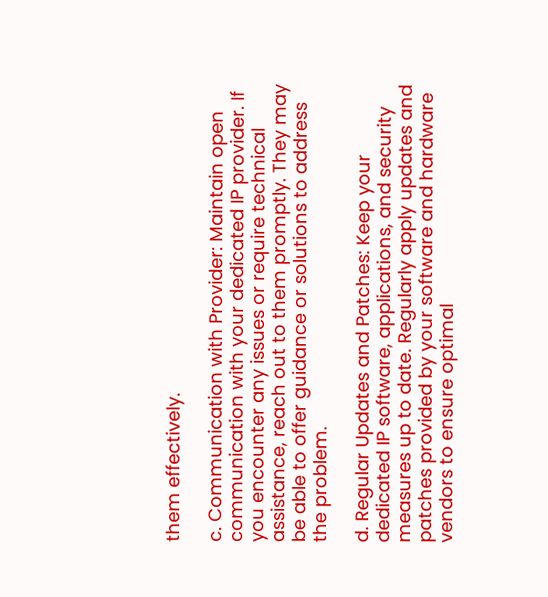them effectively.

c. Communication with Provider: Maintain open communication with your dedicated IP provider. If you encounter any issues or require technical assistance, reach out to them promptly. They may be able to offer guidance or solutions to address the problem.

d. Regular Updates and Patches: Keep your dedicated IP software, applications, and security measures up to date. Regularly apply updates and patches provided by your software and hardware vendors to ensure optimal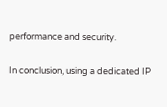performance and security.

In conclusion, using a dedicated IP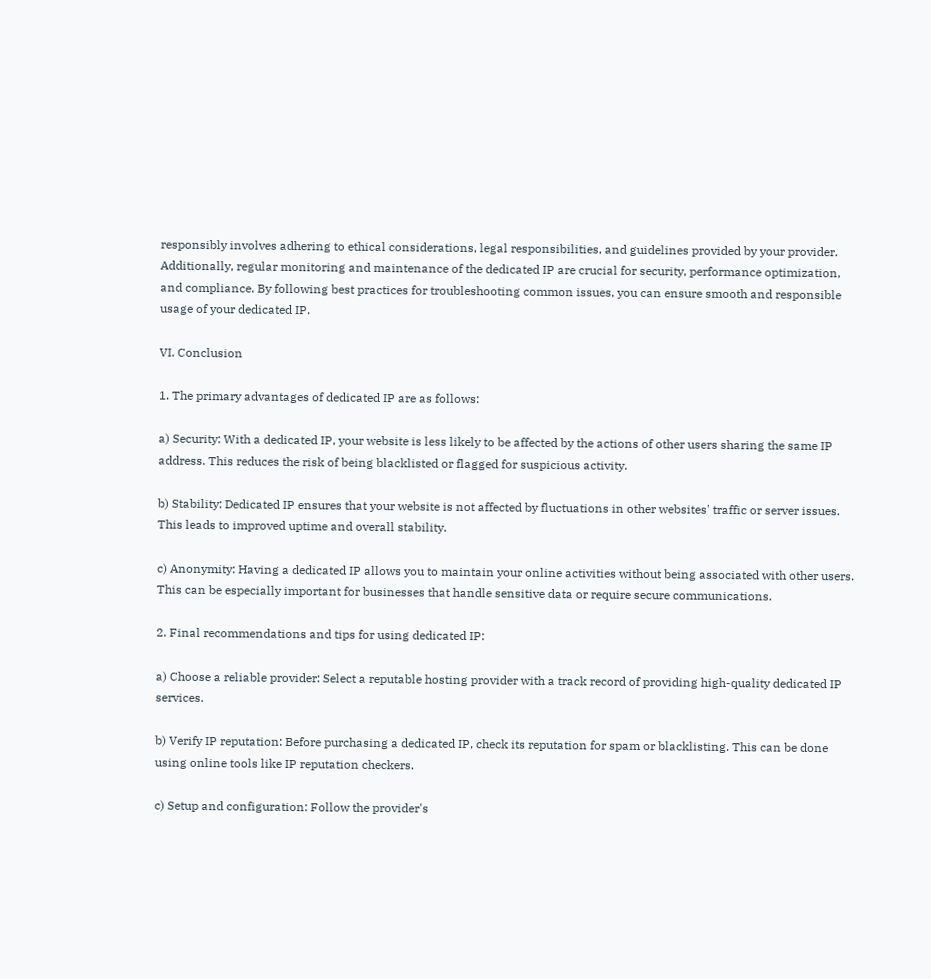responsibly involves adhering to ethical considerations, legal responsibilities, and guidelines provided by your provider. Additionally, regular monitoring and maintenance of the dedicated IP are crucial for security, performance optimization, and compliance. By following best practices for troubleshooting common issues, you can ensure smooth and responsible usage of your dedicated IP.

VI. Conclusion

1. The primary advantages of dedicated IP are as follows:

a) Security: With a dedicated IP, your website is less likely to be affected by the actions of other users sharing the same IP address. This reduces the risk of being blacklisted or flagged for suspicious activity.

b) Stability: Dedicated IP ensures that your website is not affected by fluctuations in other websites' traffic or server issues. This leads to improved uptime and overall stability.

c) Anonymity: Having a dedicated IP allows you to maintain your online activities without being associated with other users. This can be especially important for businesses that handle sensitive data or require secure communications.

2. Final recommendations and tips for using dedicated IP:

a) Choose a reliable provider: Select a reputable hosting provider with a track record of providing high-quality dedicated IP services.

b) Verify IP reputation: Before purchasing a dedicated IP, check its reputation for spam or blacklisting. This can be done using online tools like IP reputation checkers.

c) Setup and configuration: Follow the provider's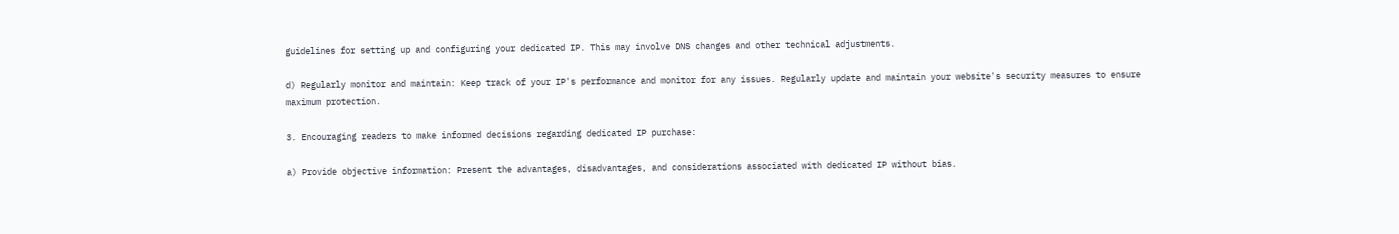guidelines for setting up and configuring your dedicated IP. This may involve DNS changes and other technical adjustments.

d) Regularly monitor and maintain: Keep track of your IP's performance and monitor for any issues. Regularly update and maintain your website's security measures to ensure maximum protection.

3. Encouraging readers to make informed decisions regarding dedicated IP purchase:

a) Provide objective information: Present the advantages, disadvantages, and considerations associated with dedicated IP without bias.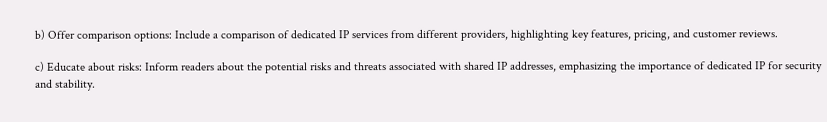b) Offer comparison options: Include a comparison of dedicated IP services from different providers, highlighting key features, pricing, and customer reviews.

c) Educate about risks: Inform readers about the potential risks and threats associated with shared IP addresses, emphasizing the importance of dedicated IP for security and stability.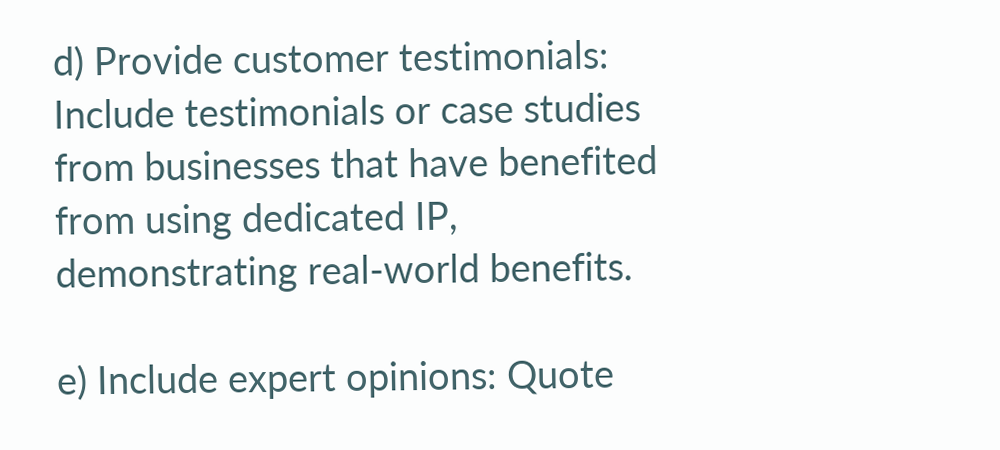d) Provide customer testimonials: Include testimonials or case studies from businesses that have benefited from using dedicated IP, demonstrating real-world benefits.

e) Include expert opinions: Quote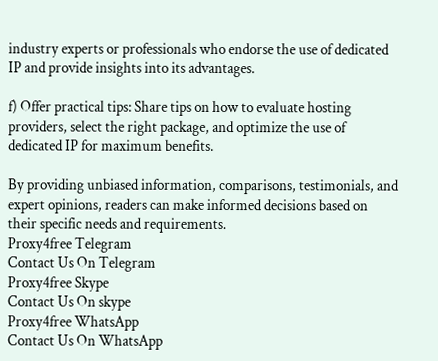industry experts or professionals who endorse the use of dedicated IP and provide insights into its advantages.

f) Offer practical tips: Share tips on how to evaluate hosting providers, select the right package, and optimize the use of dedicated IP for maximum benefits.

By providing unbiased information, comparisons, testimonials, and expert opinions, readers can make informed decisions based on their specific needs and requirements.
Proxy4free Telegram
Contact Us On Telegram
Proxy4free Skype
Contact Us On skype
Proxy4free WhatsApp
Contact Us On WhatsApp